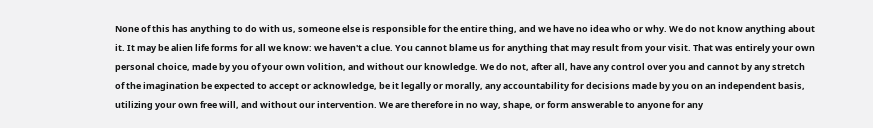None of this has anything to do with us, someone else is responsible for the entire thing, and we have no idea who or why. We do not know anything about it. It may be alien life forms for all we know: we haven't a clue. You cannot blame us for anything that may result from your visit. That was entirely your own personal choice, made by you of your own volition, and without our knowledge. We do not, after all, have any control over you and cannot by any stretch of the imagination be expected to accept or acknowledge, be it legally or morally, any accountability for decisions made by you on an independent basis, utilizing your own free will, and without our intervention. We are therefore in no way, shape, or form answerable to anyone for any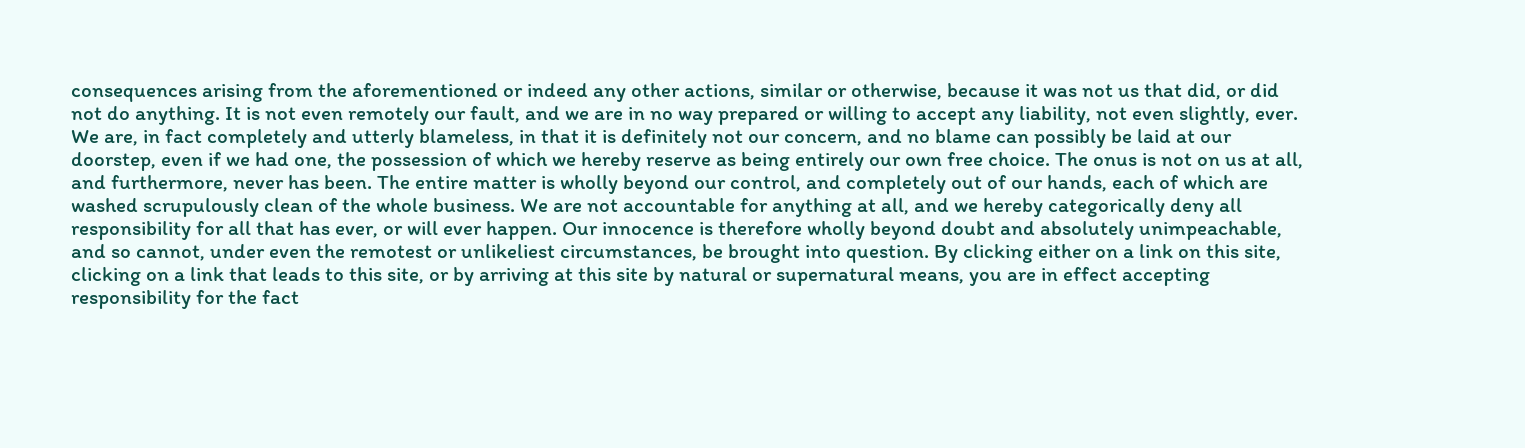consequences arising from the aforementioned or indeed any other actions, similar or otherwise, because it was not us that did, or did not do anything. It is not even remotely our fault, and we are in no way prepared or willing to accept any liability, not even slightly, ever. We are, in fact completely and utterly blameless, in that it is definitely not our concern, and no blame can possibly be laid at our doorstep, even if we had one, the possession of which we hereby reserve as being entirely our own free choice. The onus is not on us at all, and furthermore, never has been. The entire matter is wholly beyond our control, and completely out of our hands, each of which are washed scrupulously clean of the whole business. We are not accountable for anything at all, and we hereby categorically deny all responsibility for all that has ever, or will ever happen. Our innocence is therefore wholly beyond doubt and absolutely unimpeachable, and so cannot, under even the remotest or unlikeliest circumstances, be brought into question. By clicking either on a link on this site, clicking on a link that leads to this site, or by arriving at this site by natural or supernatural means, you are in effect accepting responsibility for the fact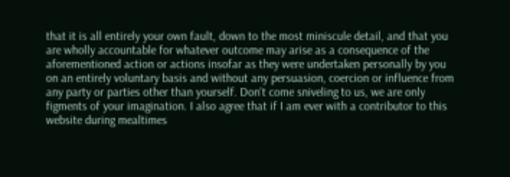that it is all entirely your own fault, down to the most miniscule detail, and that you are wholly accountable for whatever outcome may arise as a consequence of the aforementioned action or actions insofar as they were undertaken personally by you on an entirely voluntary basis and without any persuasion, coercion or influence from any party or parties other than yourself. Don't come sniveling to us, we are only figments of your imagination. I also agree that if I am ever with a contributor to this website during mealtimes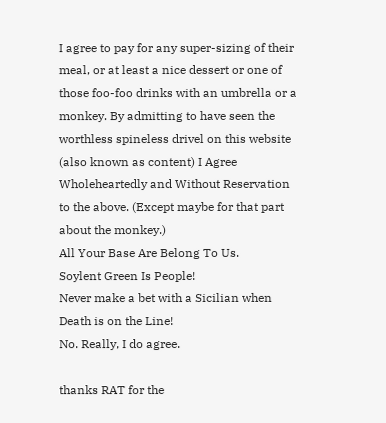I agree to pay for any super-sizing of their meal, or at least a nice dessert or one of those foo-foo drinks with an umbrella or a monkey. By admitting to have seen the worthless spineless drivel on this website (also known as content) I Agree Wholeheartedly and Without Reservation to the above. (Except maybe for that part about the monkey.)
All Your Base Are Belong To Us.
Soylent Green Is People!
Never make a bet with a Sicilian when Death is on the Line!
No. Really, I do agree.

thanks RAT for the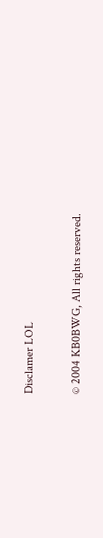Disclamer LOL

© 2004 KB0BWG, All rights reserved.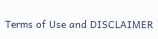Terms of Use and DISCLAIMER